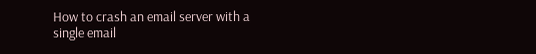How to crash an email server with a single email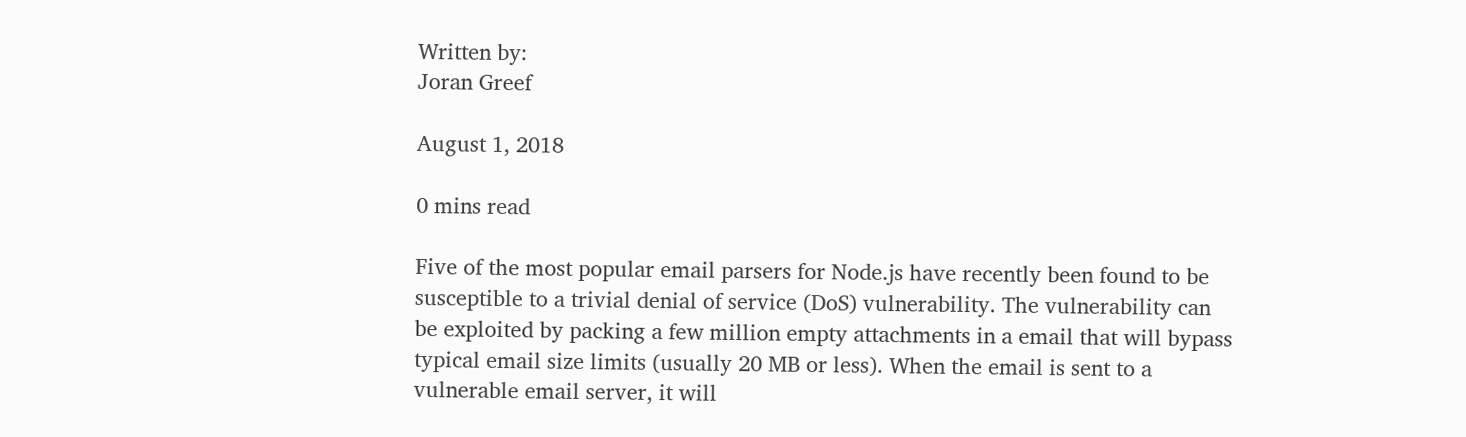Written by:
Joran Greef

August 1, 2018

0 mins read

Five of the most popular email parsers for Node.js have recently been found to be susceptible to a trivial denial of service (DoS) vulnerability. The vulnerability can be exploited by packing a few million empty attachments in a email that will bypass typical email size limits (usually 20 MB or less). When the email is sent to a vulnerable email server, it will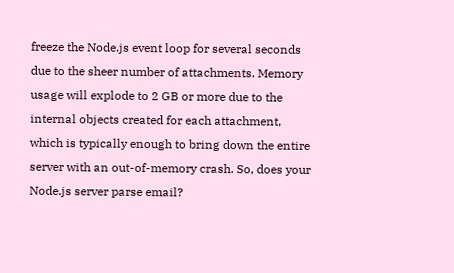freeze the Node.js event loop for several seconds due to the sheer number of attachments. Memory usage will explode to 2 GB or more due to the internal objects created for each attachment, which is typically enough to bring down the entire server with an out-of-memory crash. So, does your Node.js server parse email?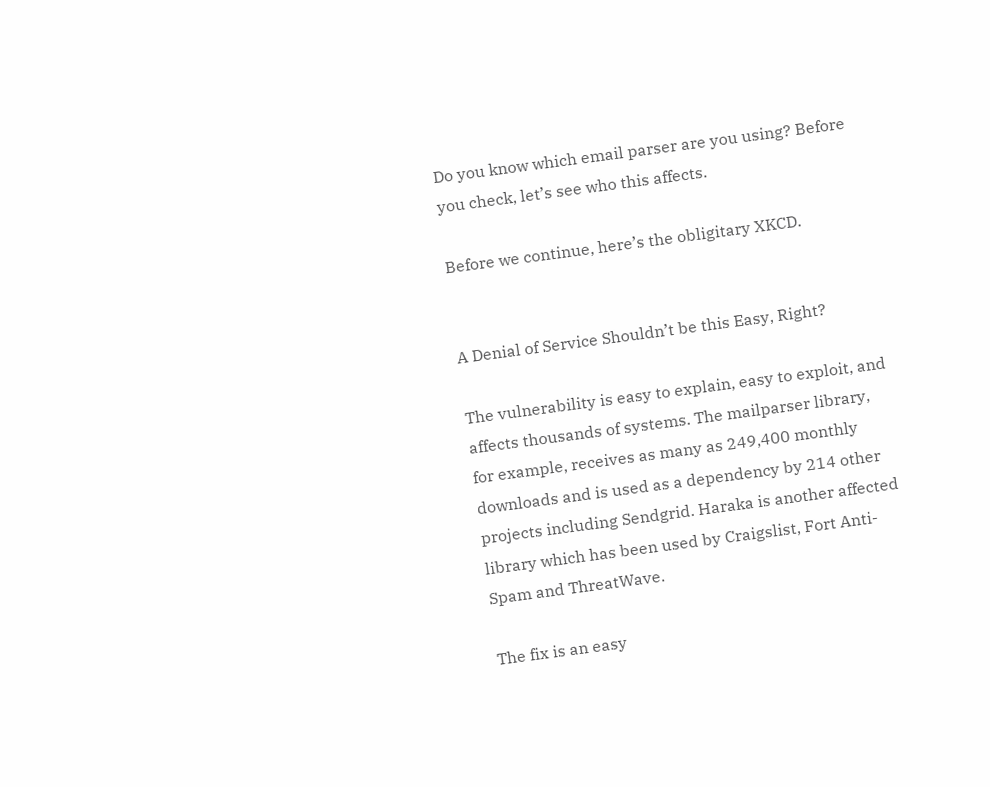Do you know which email parser are you using? Before you check, let’s see who this affects.

Before we continue, here’s the obligitary XKCD.


A Denial of Service Shouldn’t be this Easy, Right?

The vulnerability is easy to explain, easy to exploit, and affects thousands of systems. The mailparser library, for example, receives as many as 249,400 monthly downloads and is used as a dependency by 214 other projects including Sendgrid. Haraka is another affected library which has been used by Craigslist, Fort Anti-Spam and ThreatWave.

The fix is an easy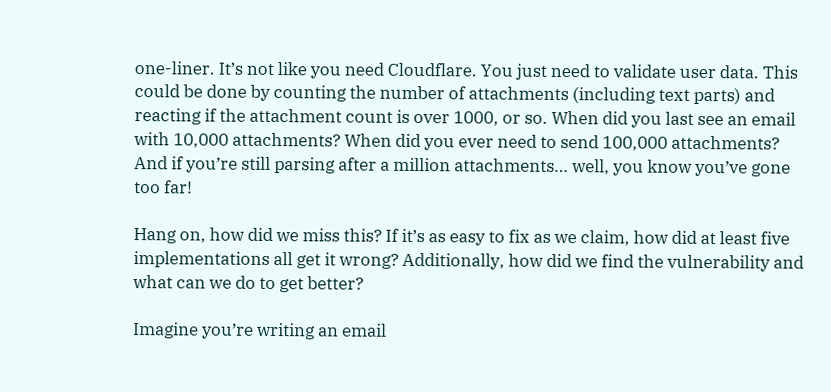one-liner. It’s not like you need Cloudflare. You just need to validate user data. This could be done by counting the number of attachments (including text parts) and reacting if the attachment count is over 1000, or so. When did you last see an email with 10,000 attachments? When did you ever need to send 100,000 attachments? And if you’re still parsing after a million attachments… well, you know you’ve gone too far!

Hang on, how did we miss this? If it’s as easy to fix as we claim, how did at least five implementations all get it wrong? Additionally, how did we find the vulnerability and what can we do to get better?

Imagine you’re writing an email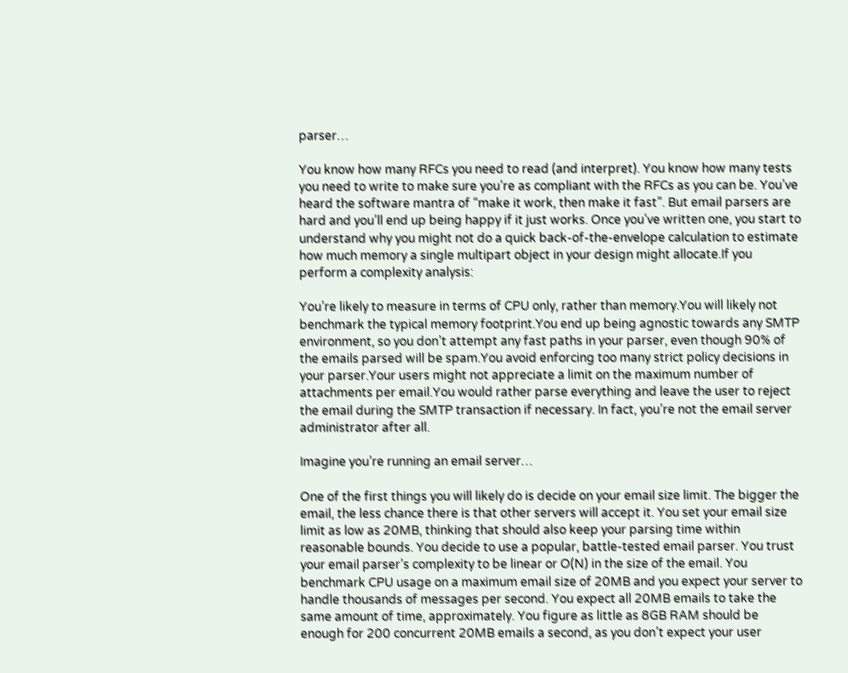parser…

You know how many RFCs you need to read (and interpret). You know how many tests you need to write to make sure you’re as compliant with the RFCs as you can be. You’ve heard the software mantra of “make it work, then make it fast”. But email parsers are hard and you’ll end up being happy if it just works. Once you’ve written one, you start to understand why you might not do a quick back-of-the-envelope calculation to estimate how much memory a single multipart object in your design might allocate.If you perform a complexity analysis:

You’re likely to measure in terms of CPU only, rather than memory.You will likely not benchmark the typical memory footprint.You end up being agnostic towards any SMTP environment, so you don’t attempt any fast paths in your parser, even though 90% of the emails parsed will be spam.You avoid enforcing too many strict policy decisions in your parser.Your users might not appreciate a limit on the maximum number of attachments per email.You would rather parse everything and leave the user to reject the email during the SMTP transaction if necessary. In fact, you’re not the email server administrator after all.

Imagine you’re running an email server…

One of the first things you will likely do is decide on your email size limit. The bigger the email, the less chance there is that other servers will accept it. You set your email size limit as low as 20MB, thinking that should also keep your parsing time within reasonable bounds. You decide to use a popular, battle-tested email parser. You trust your email parser’s complexity to be linear or O(N) in the size of the email. You benchmark CPU usage on a maximum email size of 20MB and you expect your server to handle thousands of messages per second. You expect all 20MB emails to take the same amount of time, approximately. You figure as little as 8GB RAM should be enough for 200 concurrent 20MB emails a second, as you don’t expect your user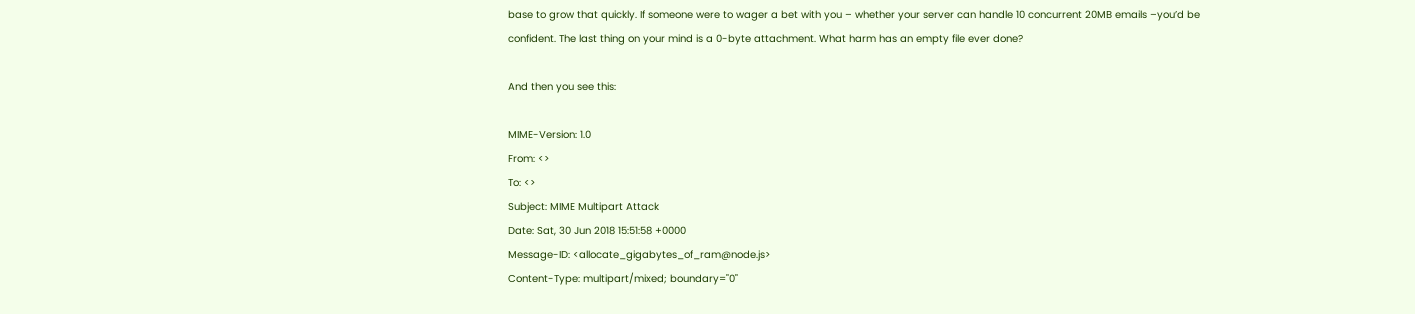base to grow that quickly. If someone were to wager a bet with you – whether your server can handle 10 concurrent 20MB emails –you’d be confident. The last thing on your mind is a 0-byte attachment. What harm has an empty file ever done?

And then you see this:

MIME-Version: 1.0
From: <>
To: <>
Subject: MIME Multipart Attack
Date: Sat, 30 Jun 2018 15:51:58 +0000
Message-ID: <allocate_gigabytes_of_ram@node.js>
Content-Type: multipart/mixed; boundary="0"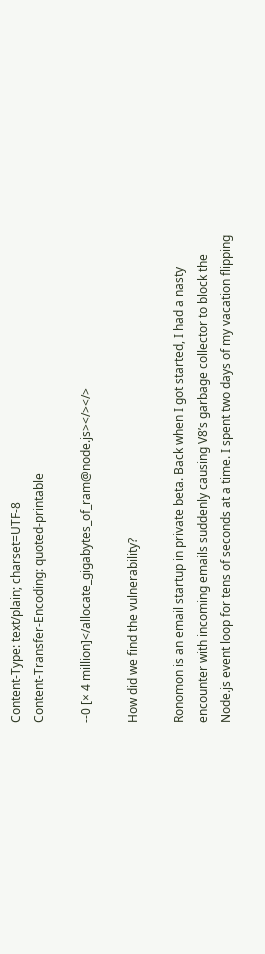Content-Type: text/plain; charset=UTF-8
Content-Transfer-Encoding: quoted-printable

--0 [× 4 million]</allocate_gigabytes_of_ram@node.js></></>

How did we find the vulnerability?

Ronomon is an email startup in private beta. Back when I got started, I had a nasty encounter with incoming emails suddenly causing V8’s garbage collector to block the Node.js event loop for tens of seconds at a time. I spent two days of my vacation flipping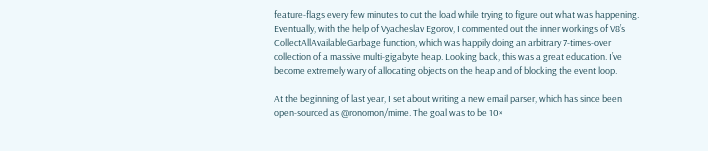feature-flags every few minutes to cut the load while trying to figure out what was happening. Eventually, with the help of Vyacheslav Egorov, I commented out the inner workings of V8’s CollectAllAvailableGarbage function, which was happily doing an arbitrary 7-times-over collection of a massive multi-gigabyte heap. Looking back, this was a great education. I’ve become extremely wary of allocating objects on the heap and of blocking the event loop.

At the beginning of last year, I set about writing a new email parser, which has since been open-sourced as @ronomon/mime. The goal was to be 10×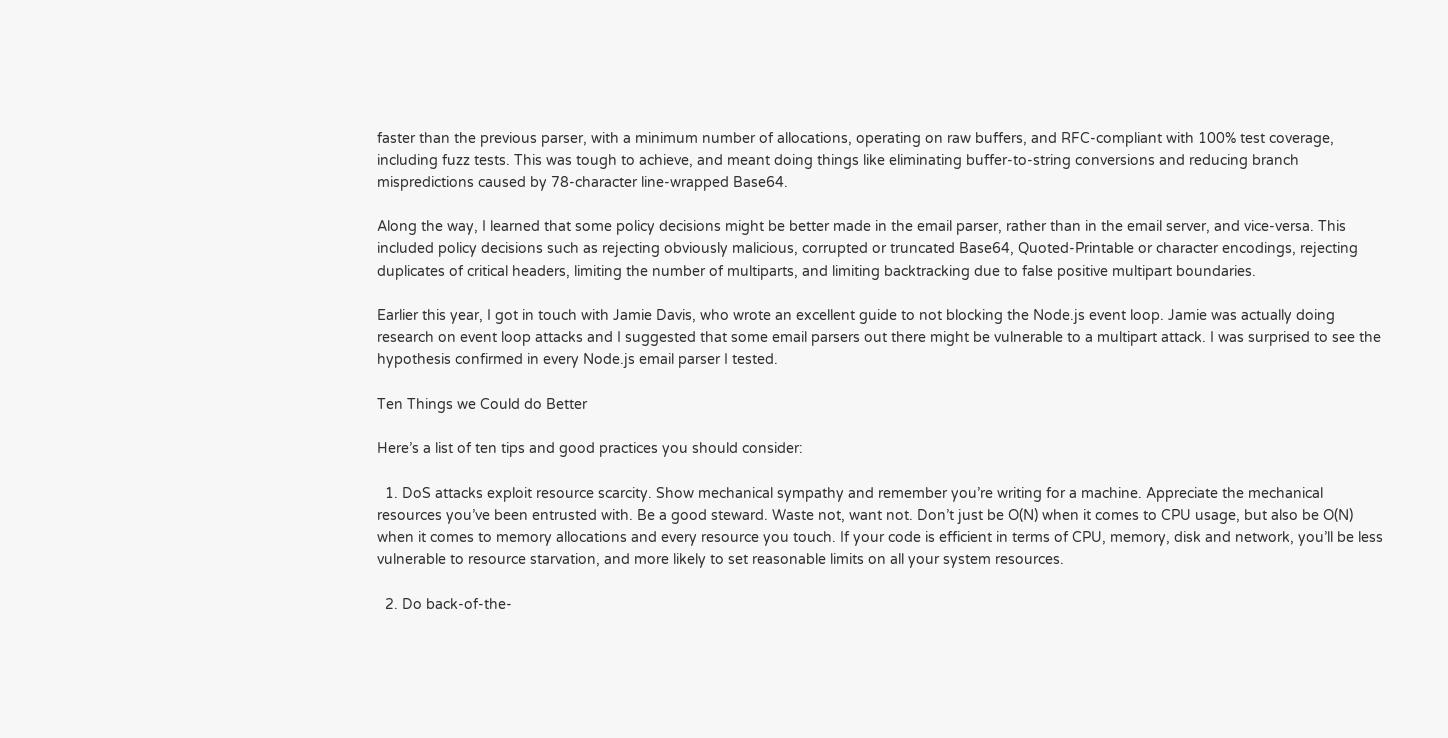faster than the previous parser, with a minimum number of allocations, operating on raw buffers, and RFC-compliant with 100% test coverage, including fuzz tests. This was tough to achieve, and meant doing things like eliminating buffer-to-string conversions and reducing branch mispredictions caused by 78-character line-wrapped Base64.

Along the way, I learned that some policy decisions might be better made in the email parser, rather than in the email server, and vice-versa. This included policy decisions such as rejecting obviously malicious, corrupted or truncated Base64, Quoted-Printable or character encodings, rejecting duplicates of critical headers, limiting the number of multiparts, and limiting backtracking due to false positive multipart boundaries.

Earlier this year, I got in touch with Jamie Davis, who wrote an excellent guide to not blocking the Node.js event loop. Jamie was actually doing research on event loop attacks and I suggested that some email parsers out there might be vulnerable to a multipart attack. I was surprised to see the hypothesis confirmed in every Node.js email parser I tested.

Ten Things we Could do Better

Here’s a list of ten tips and good practices you should consider:

  1. DoS attacks exploit resource scarcity. Show mechanical sympathy and remember you’re writing for a machine. Appreciate the mechanical resources you’ve been entrusted with. Be a good steward. Waste not, want not. Don’t just be O(N) when it comes to CPU usage, but also be O(N) when it comes to memory allocations and every resource you touch. If your code is efficient in terms of CPU, memory, disk and network, you’ll be less vulnerable to resource starvation, and more likely to set reasonable limits on all your system resources.

  2. Do back-of-the-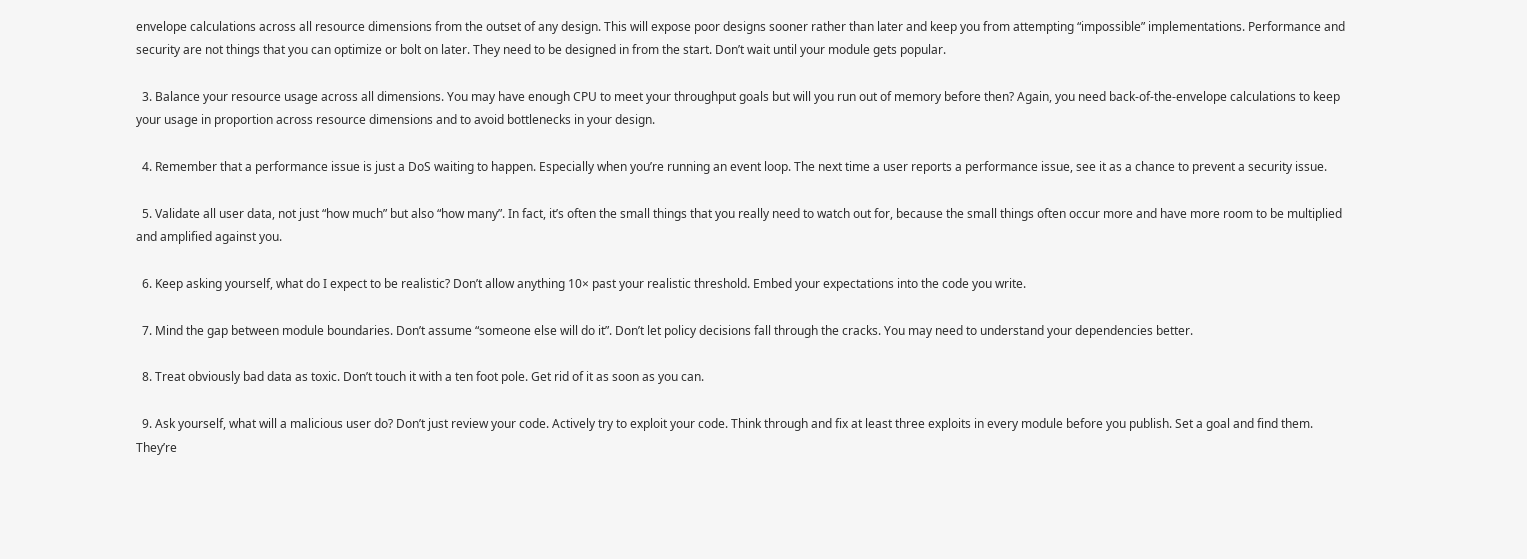envelope calculations across all resource dimensions from the outset of any design. This will expose poor designs sooner rather than later and keep you from attempting “impossible” implementations. Performance and security are not things that you can optimize or bolt on later. They need to be designed in from the start. Don’t wait until your module gets popular.

  3. Balance your resource usage across all dimensions. You may have enough CPU to meet your throughput goals but will you run out of memory before then? Again, you need back-of-the-envelope calculations to keep your usage in proportion across resource dimensions and to avoid bottlenecks in your design.

  4. Remember that a performance issue is just a DoS waiting to happen. Especially when you’re running an event loop. The next time a user reports a performance issue, see it as a chance to prevent a security issue.

  5. Validate all user data, not just “how much” but also “how many”. In fact, it’s often the small things that you really need to watch out for, because the small things often occur more and have more room to be multiplied and amplified against you.

  6. Keep asking yourself, what do I expect to be realistic? Don’t allow anything 10× past your realistic threshold. Embed your expectations into the code you write.

  7. Mind the gap between module boundaries. Don’t assume “someone else will do it”. Don’t let policy decisions fall through the cracks. You may need to understand your dependencies better.

  8. Treat obviously bad data as toxic. Don’t touch it with a ten foot pole. Get rid of it as soon as you can.

  9. Ask yourself, what will a malicious user do? Don’t just review your code. Actively try to exploit your code. Think through and fix at least three exploits in every module before you publish. Set a goal and find them. They’re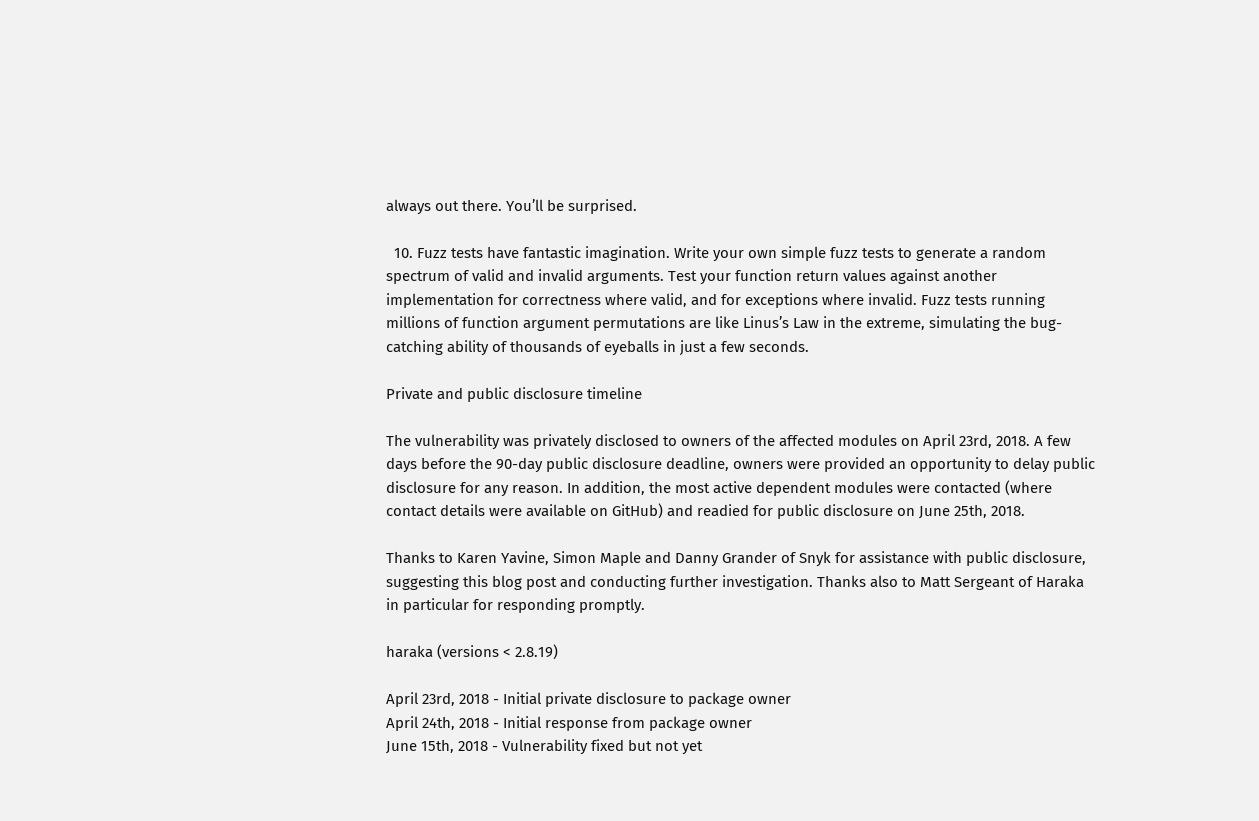always out there. You’ll be surprised.

  10. Fuzz tests have fantastic imagination. Write your own simple fuzz tests to generate a random spectrum of valid and invalid arguments. Test your function return values against another implementation for correctness where valid, and for exceptions where invalid. Fuzz tests running millions of function argument permutations are like Linus’s Law in the extreme, simulating the bug-catching ability of thousands of eyeballs in just a few seconds.

Private and public disclosure timeline

The vulnerability was privately disclosed to owners of the affected modules on April 23rd, 2018. A few days before the 90-day public disclosure deadline, owners were provided an opportunity to delay public disclosure for any reason. In addition, the most active dependent modules were contacted (where contact details were available on GitHub) and readied for public disclosure on June 25th, 2018.

Thanks to Karen Yavine, Simon Maple and Danny Grander of Snyk for assistance with public disclosure, suggesting this blog post and conducting further investigation. Thanks also to Matt Sergeant of Haraka in particular for responding promptly.

haraka (versions < 2.8.19)

April 23rd, 2018 - Initial private disclosure to package owner
April 24th, 2018 - Initial response from package owner
June 15th, 2018 - Vulnerability fixed but not yet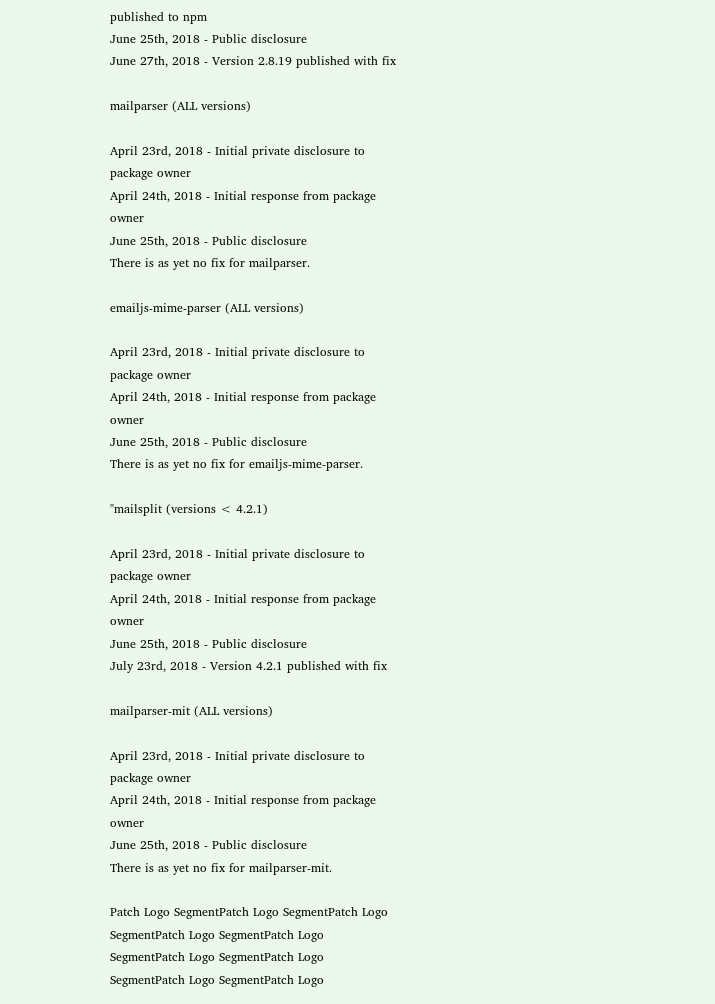published to npm
June 25th, 2018 - Public disclosure
June 27th, 2018 - Version 2.8.19 published with fix

mailparser (ALL versions)

April 23rd, 2018 - Initial private disclosure to package owner
April 24th, 2018 - Initial response from package owner
June 25th, 2018 - Public disclosure
There is as yet no fix for mailparser.

emailjs-mime-parser (ALL versions)

April 23rd, 2018 - Initial private disclosure to package owner
April 24th, 2018 - Initial response from package owner
June 25th, 2018 - Public disclosure
There is as yet no fix for emailjs-mime-parser.

"mailsplit (versions < 4.2.1)

April 23rd, 2018 - Initial private disclosure to package owner
April 24th, 2018 - Initial response from package owner
June 25th, 2018 - Public disclosure
July 23rd, 2018 - Version 4.2.1 published with fix

mailparser-mit (ALL versions)

April 23rd, 2018 - Initial private disclosure to package owner
April 24th, 2018 - Initial response from package owner
June 25th, 2018 - Public disclosure
There is as yet no fix for mailparser-mit.

Patch Logo SegmentPatch Logo SegmentPatch Logo SegmentPatch Logo SegmentPatch Logo SegmentPatch Logo SegmentPatch Logo SegmentPatch Logo SegmentPatch Logo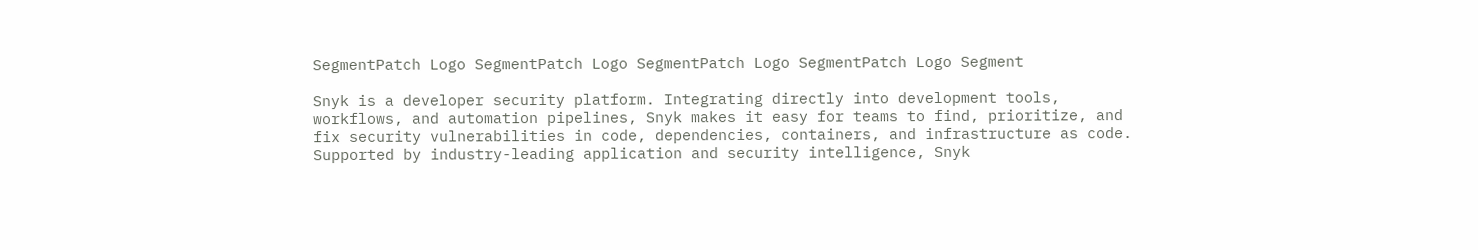SegmentPatch Logo SegmentPatch Logo SegmentPatch Logo SegmentPatch Logo Segment

Snyk is a developer security platform. Integrating directly into development tools, workflows, and automation pipelines, Snyk makes it easy for teams to find, prioritize, and fix security vulnerabilities in code, dependencies, containers, and infrastructure as code. Supported by industry-leading application and security intelligence, Snyk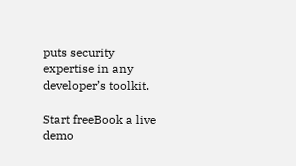puts security expertise in any developer’s toolkit.

Start freeBook a live demo